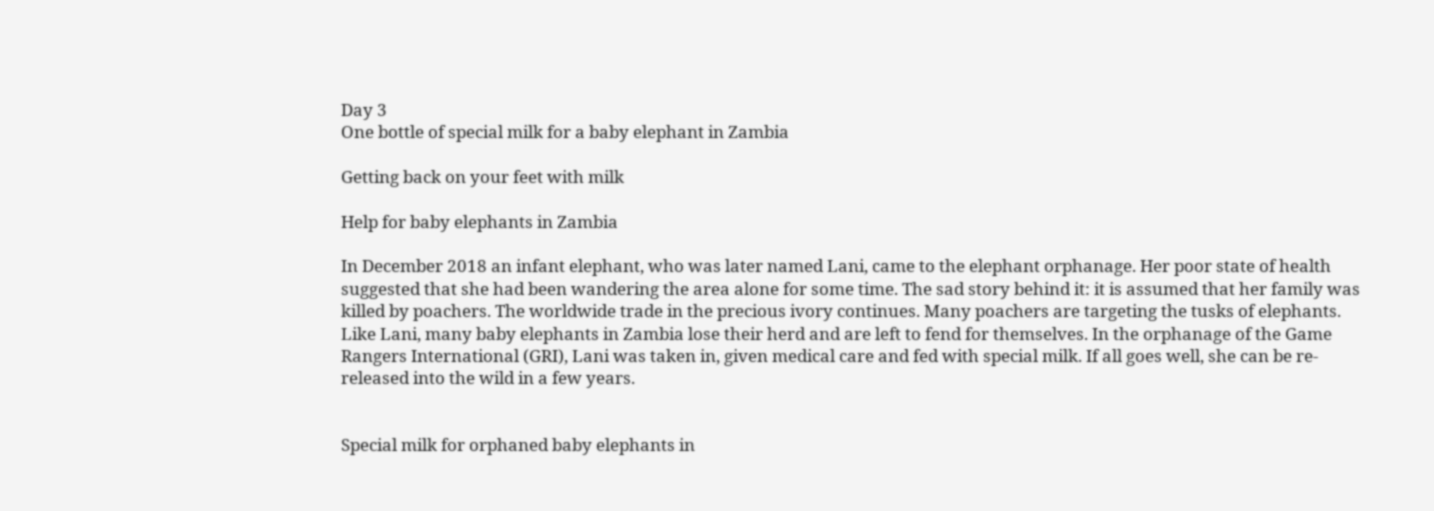Day 3
One bottle of special milk for a baby elephant in Zambia

Getting back on your feet with milk

Help for baby elephants in Zambia

In December 2018 an infant elephant, who was later named Lani, came to the elephant orphanage. Her poor state of health suggested that she had been wandering the area alone for some time. The sad story behind it: it is assumed that her family was killed by poachers. The worldwide trade in the precious ivory continues. Many poachers are targeting the tusks of elephants. Like Lani, many baby elephants in Zambia lose their herd and are left to fend for themselves. In the orphanage of the Game Rangers International (GRI), Lani was taken in, given medical care and fed with special milk. If all goes well, she can be re-released into the wild in a few years.


Special milk for orphaned baby elephants in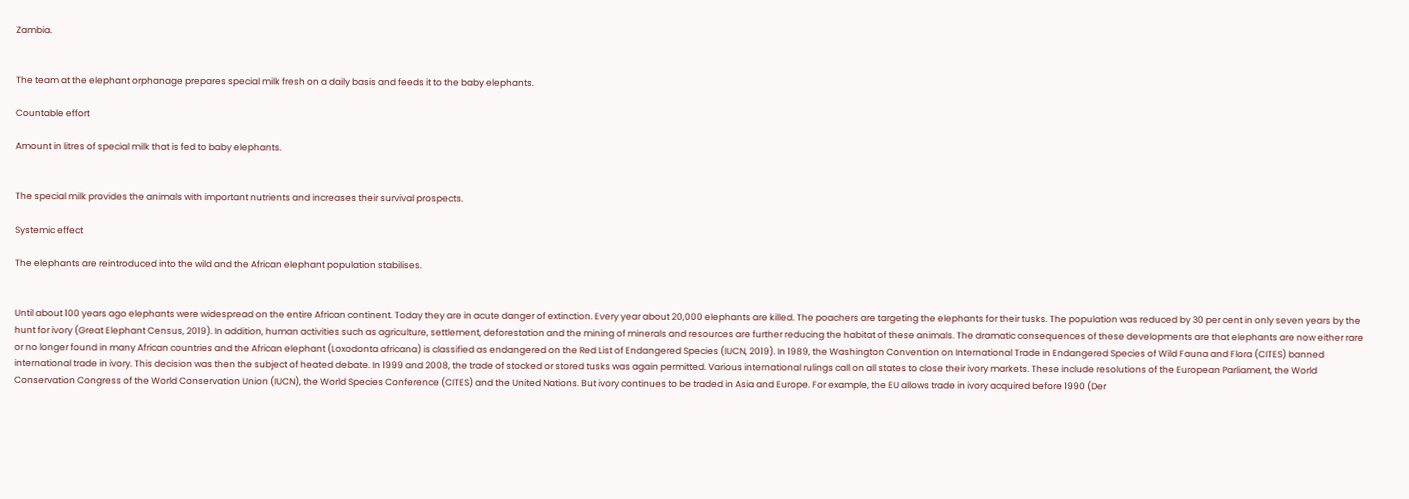Zambia.


The team at the elephant orphanage prepares special milk fresh on a daily basis and feeds it to the baby elephants.

Countable effort

Amount in litres of special milk that is fed to baby elephants.


The special milk provides the animals with important nutrients and increases their survival prospects.

Systemic effect

The elephants are reintroduced into the wild and the African elephant population stabilises.


Until about 100 years ago elephants were widespread on the entire African continent. Today they are in acute danger of extinction. Every year about 20,000 elephants are killed. The poachers are targeting the elephants for their tusks. The population was reduced by 30 per cent in only seven years by the hunt for ivory (Great Elephant Census, 2019). In addition, human activities such as agriculture, settlement, deforestation and the mining of minerals and resources are further reducing the habitat of these animals. The dramatic consequences of these developments are that elephants are now either rare or no longer found in many African countries and the African elephant (Loxodonta africana) is classified as endangered on the Red List of Endangered Species (IUCN, 2019). In 1989, the Washington Convention on International Trade in Endangered Species of Wild Fauna and Flora (CITES) banned international trade in ivory. This decision was then the subject of heated debate. In 1999 and 2008, the trade of stocked or stored tusks was again permitted. Various international rulings call on all states to close their ivory markets. These include resolutions of the European Parliament, the World Conservation Congress of the World Conservation Union (IUCN), the World Species Conference (CITES) and the United Nations. But ivory continues to be traded in Asia and Europe. For example, the EU allows trade in ivory acquired before 1990 (Der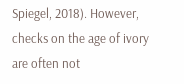Spiegel, 2018). However, checks on the age of ivory are often not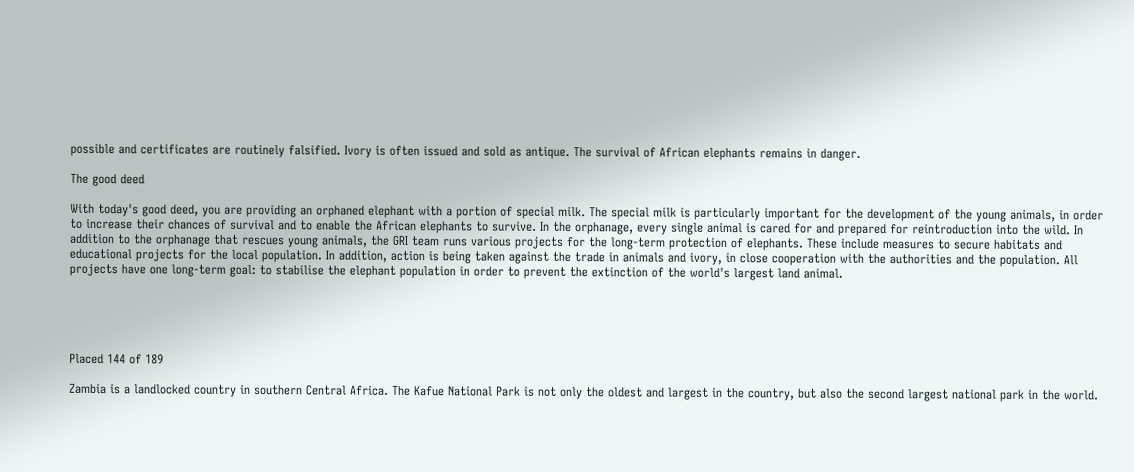possible and certificates are routinely falsified. Ivory is often issued and sold as antique. The survival of African elephants remains in danger.

The good deed

With today's good deed, you are providing an orphaned elephant with a portion of special milk. The special milk is particularly important for the development of the young animals, in order to increase their chances of survival and to enable the African elephants to survive. In the orphanage, every single animal is cared for and prepared for reintroduction into the wild. In addition to the orphanage that rescues young animals, the GRI team runs various projects for the long-term protection of elephants. These include measures to secure habitats and educational projects for the local population. In addition, action is being taken against the trade in animals and ivory, in close cooperation with the authorities and the population. All projects have one long-term goal: to stabilise the elephant population in order to prevent the extinction of the world's largest land animal.





Placed 144 of 189

Zambia is a landlocked country in southern Central Africa. The Kafue National Park is not only the oldest and largest in the country, but also the second largest national park in the world.